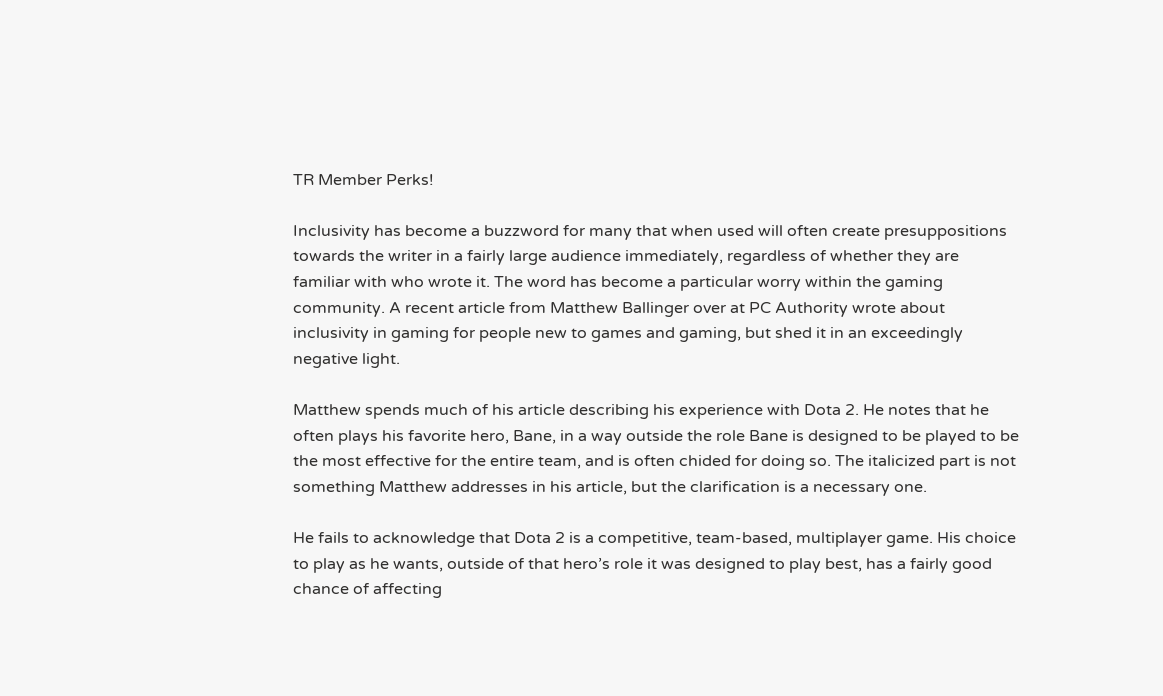TR Member Perks!

Inclusivity has become a buzzword for many that when used will often create presuppositions towards the writer in a fairly large audience immediately, regardless of whether they are familiar with who wrote it. The word has become a particular worry within the gaming community. A recent article from Matthew Ballinger over at PC Authority wrote about inclusivity in gaming for people new to games and gaming, but shed it in an exceedingly negative light.

Matthew spends much of his article describing his experience with Dota 2. He notes that he often plays his favorite hero, Bane, in a way outside the role Bane is designed to be played to be the most effective for the entire team, and is often chided for doing so. The italicized part is not something Matthew addresses in his article, but the clarification is a necessary one.

He fails to acknowledge that Dota 2 is a competitive, team-based, multiplayer game. His choice to play as he wants, outside of that hero’s role it was designed to play best, has a fairly good chance of affecting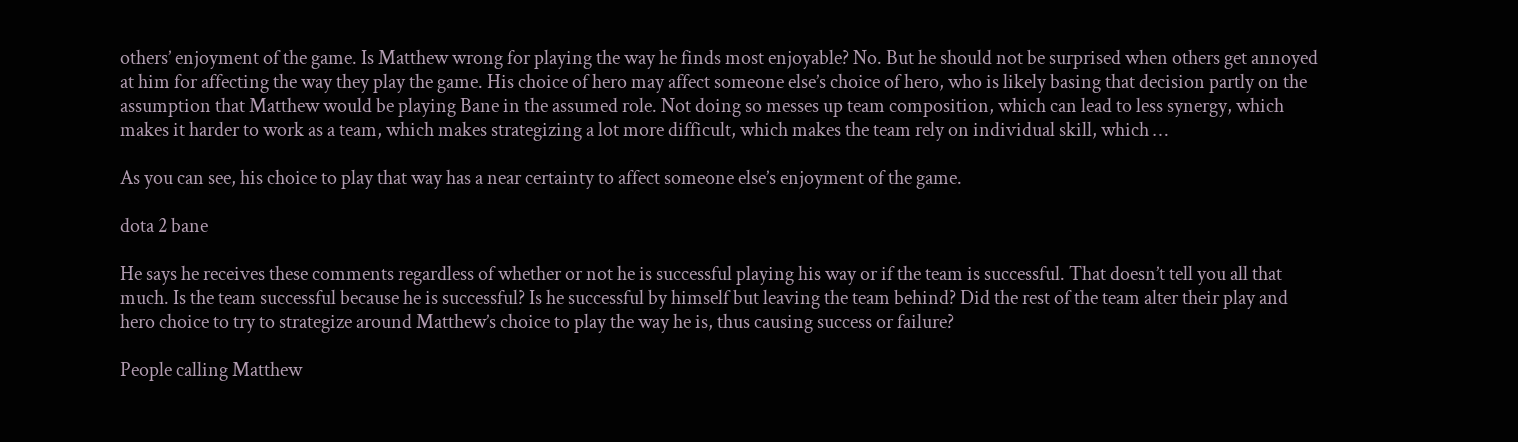others’ enjoyment of the game. Is Matthew wrong for playing the way he finds most enjoyable? No. But he should not be surprised when others get annoyed at him for affecting the way they play the game. His choice of hero may affect someone else’s choice of hero, who is likely basing that decision partly on the assumption that Matthew would be playing Bane in the assumed role. Not doing so messes up team composition, which can lead to less synergy, which makes it harder to work as a team, which makes strategizing a lot more difficult, which makes the team rely on individual skill, which …

As you can see, his choice to play that way has a near certainty to affect someone else’s enjoyment of the game.

dota 2 bane

He says he receives these comments regardless of whether or not he is successful playing his way or if the team is successful. That doesn’t tell you all that much. Is the team successful because he is successful? Is he successful by himself but leaving the team behind? Did the rest of the team alter their play and hero choice to try to strategize around Matthew’s choice to play the way he is, thus causing success or failure?

People calling Matthew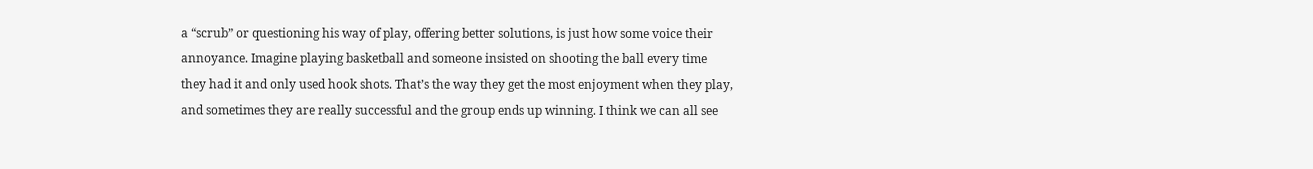a “scrub” or questioning his way of play, offering better solutions, is just how some voice their annoyance. Imagine playing basketball and someone insisted on shooting the ball every time they had it and only used hook shots. That’s the way they get the most enjoyment when they play, and sometimes they are really successful and the group ends up winning. I think we can all see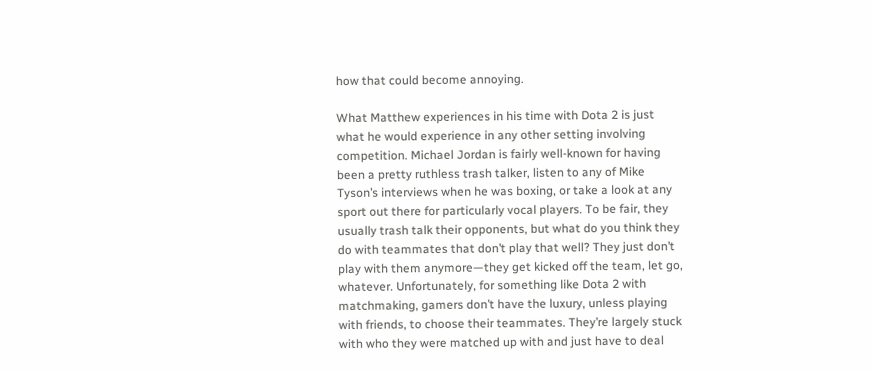how that could become annoying.

What Matthew experiences in his time with Dota 2 is just what he would experience in any other setting involving competition. Michael Jordan is fairly well-known for having been a pretty ruthless trash talker, listen to any of Mike Tyson’s interviews when he was boxing, or take a look at any sport out there for particularly vocal players. To be fair, they usually trash talk their opponents, but what do you think they do with teammates that don’t play that well? They just don’t play with them anymore—they get kicked off the team, let go, whatever. Unfortunately, for something like Dota 2 with matchmaking, gamers don’t have the luxury, unless playing with friends, to choose their teammates. They’re largely stuck with who they were matched up with and just have to deal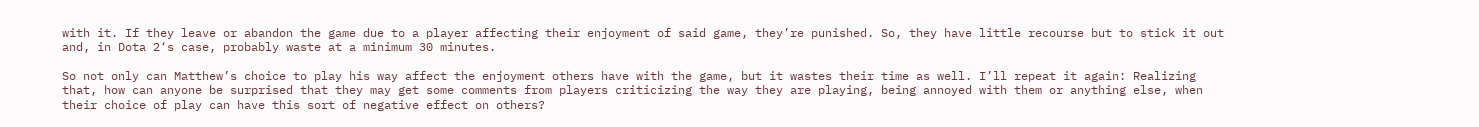with it. If they leave or abandon the game due to a player affecting their enjoyment of said game, they’re punished. So, they have little recourse but to stick it out and, in Dota 2‘s case, probably waste at a minimum 30 minutes.

So not only can Matthew’s choice to play his way affect the enjoyment others have with the game, but it wastes their time as well. I’ll repeat it again: Realizing that, how can anyone be surprised that they may get some comments from players criticizing the way they are playing, being annoyed with them or anything else, when their choice of play can have this sort of negative effect on others?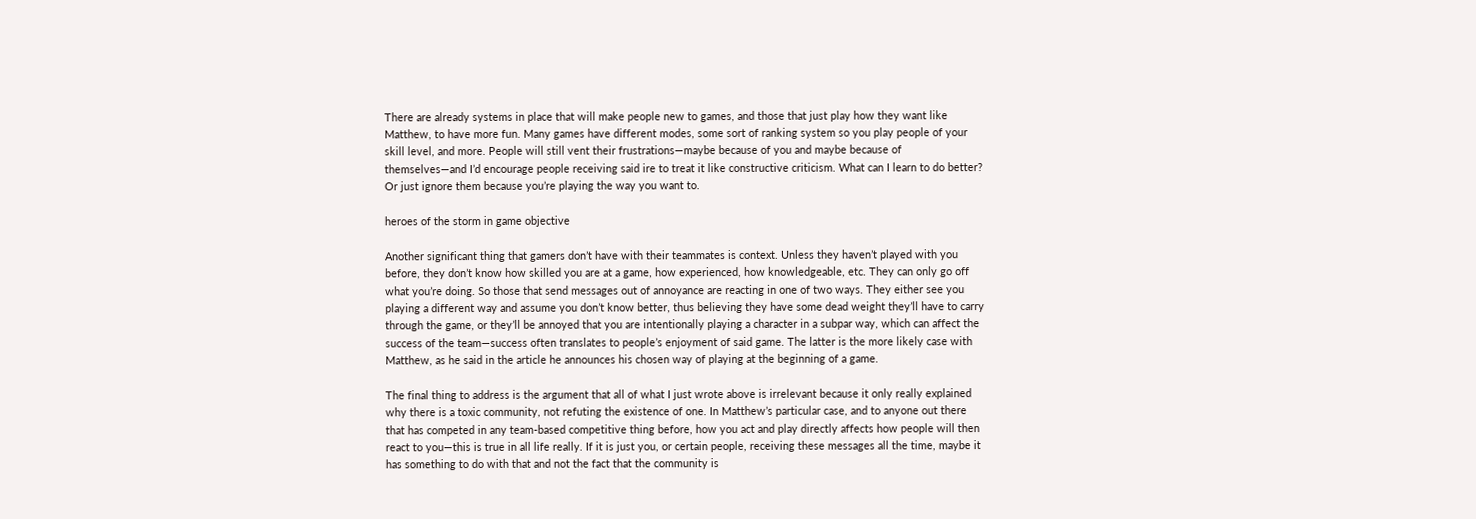There are already systems in place that will make people new to games, and those that just play how they want like Matthew, to have more fun. Many games have different modes, some sort of ranking system so you play people of your skill level, and more. People will still vent their frustrations—maybe because of you and maybe because of themselves—and I’d encourage people receiving said ire to treat it like constructive criticism. What can I learn to do better? Or just ignore them because you’re playing the way you want to.

heroes of the storm in game objective

Another significant thing that gamers don’t have with their teammates is context. Unless they haven’t played with you before, they don’t know how skilled you are at a game, how experienced, how knowledgeable, etc. They can only go off what you’re doing. So those that send messages out of annoyance are reacting in one of two ways. They either see you playing a different way and assume you don’t know better, thus believing they have some dead weight they’ll have to carry through the game, or they’ll be annoyed that you are intentionally playing a character in a subpar way, which can affect the success of the team—success often translates to people’s enjoyment of said game. The latter is the more likely case with Matthew, as he said in the article he announces his chosen way of playing at the beginning of a game.

The final thing to address is the argument that all of what I just wrote above is irrelevant because it only really explained why there is a toxic community, not refuting the existence of one. In Matthew’s particular case, and to anyone out there that has competed in any team-based competitive thing before, how you act and play directly affects how people will then react to you—this is true in all life really. If it is just you, or certain people, receiving these messages all the time, maybe it has something to do with that and not the fact that the community is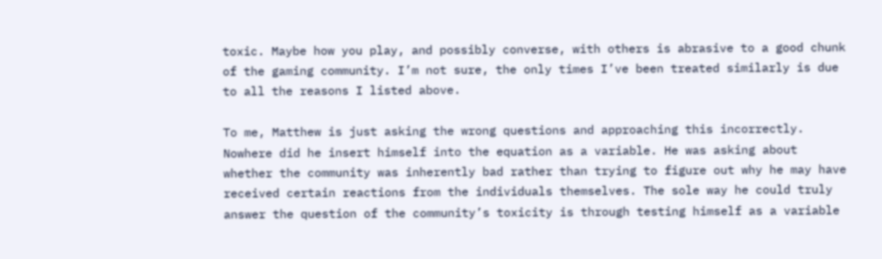toxic. Maybe how you play, and possibly converse, with others is abrasive to a good chunk of the gaming community. I’m not sure, the only times I’ve been treated similarly is due to all the reasons I listed above.

To me, Matthew is just asking the wrong questions and approaching this incorrectly. Nowhere did he insert himself into the equation as a variable. He was asking about whether the community was inherently bad rather than trying to figure out why he may have received certain reactions from the individuals themselves. The sole way he could truly answer the question of the community’s toxicity is through testing himself as a variable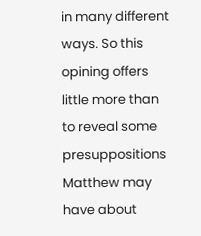in many different ways. So this opining offers little more than to reveal some presuppositions Matthew may have about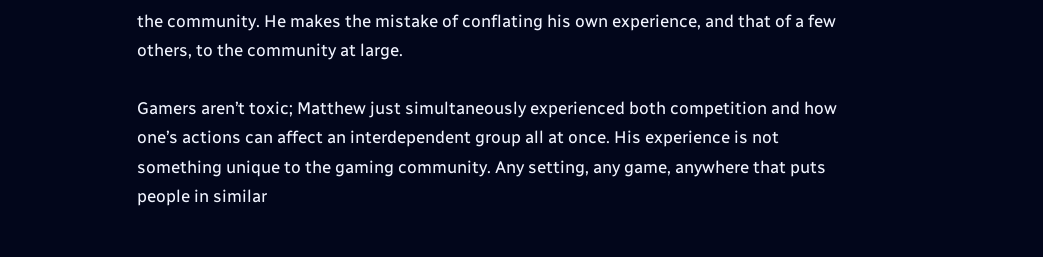the community. He makes the mistake of conflating his own experience, and that of a few others, to the community at large.

Gamers aren’t toxic; Matthew just simultaneously experienced both competition and how one’s actions can affect an interdependent group all at once. His experience is not something unique to the gaming community. Any setting, any game, anywhere that puts people in similar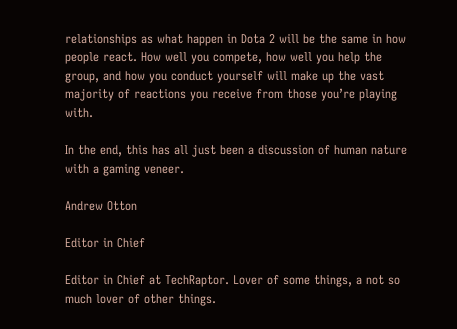relationships as what happen in Dota 2 will be the same in how people react. How well you compete, how well you help the group, and how you conduct yourself will make up the vast majority of reactions you receive from those you’re playing with.

In the end, this has all just been a discussion of human nature with a gaming veneer.

Andrew Otton

Editor in Chief

Editor in Chief at TechRaptor. Lover of some things, a not so much lover of other things.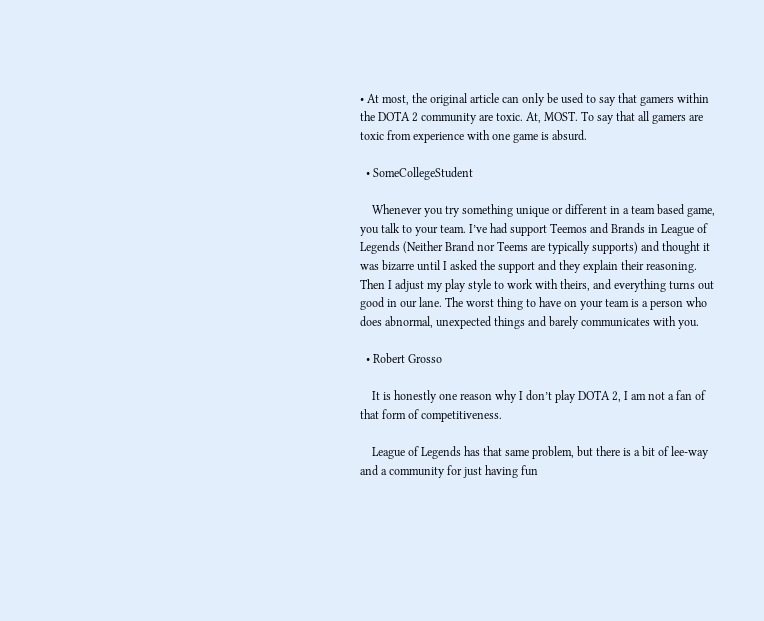• At most, the original article can only be used to say that gamers within the DOTA 2 community are toxic. At, MOST. To say that all gamers are toxic from experience with one game is absurd.

  • SomeCollegeStudent

    Whenever you try something unique or different in a team based game, you talk to your team. I’ve had support Teemos and Brands in League of Legends (Neither Brand nor Teems are typically supports) and thought it was bizarre until I asked the support and they explain their reasoning. Then I adjust my play style to work with theirs, and everything turns out good in our lane. The worst thing to have on your team is a person who does abnormal, unexpected things and barely communicates with you.

  • Robert Grosso

    It is honestly one reason why I don’t play DOTA 2, I am not a fan of that form of competitiveness.

    League of Legends has that same problem, but there is a bit of lee-way and a community for just having fun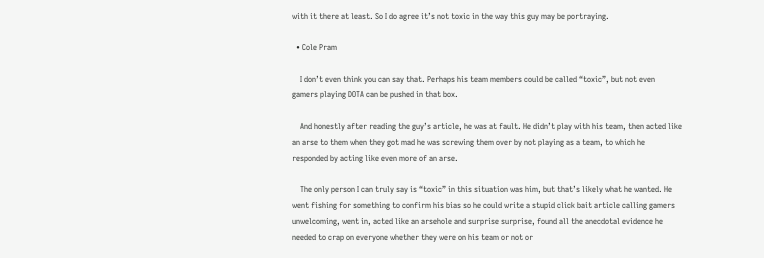with it there at least. So I do agree it’s not toxic in the way this guy may be portraying.

  • Cole Pram

    I don’t even think you can say that. Perhaps his team members could be called “toxic”, but not even gamers playing DOTA can be pushed in that box.

    And honestly after reading the guy’s article, he was at fault. He didn’t play with his team, then acted like an arse to them when they got mad he was screwing them over by not playing as a team, to which he responded by acting like even more of an arse.

    The only person I can truly say is “toxic” in this situation was him, but that’s likely what he wanted. He went fishing for something to confirm his bias so he could write a stupid click bait article calling gamers unwelcoming, went in, acted like an arsehole and surprise surprise, found all the anecdotal evidence he needed to crap on everyone whether they were on his team or not or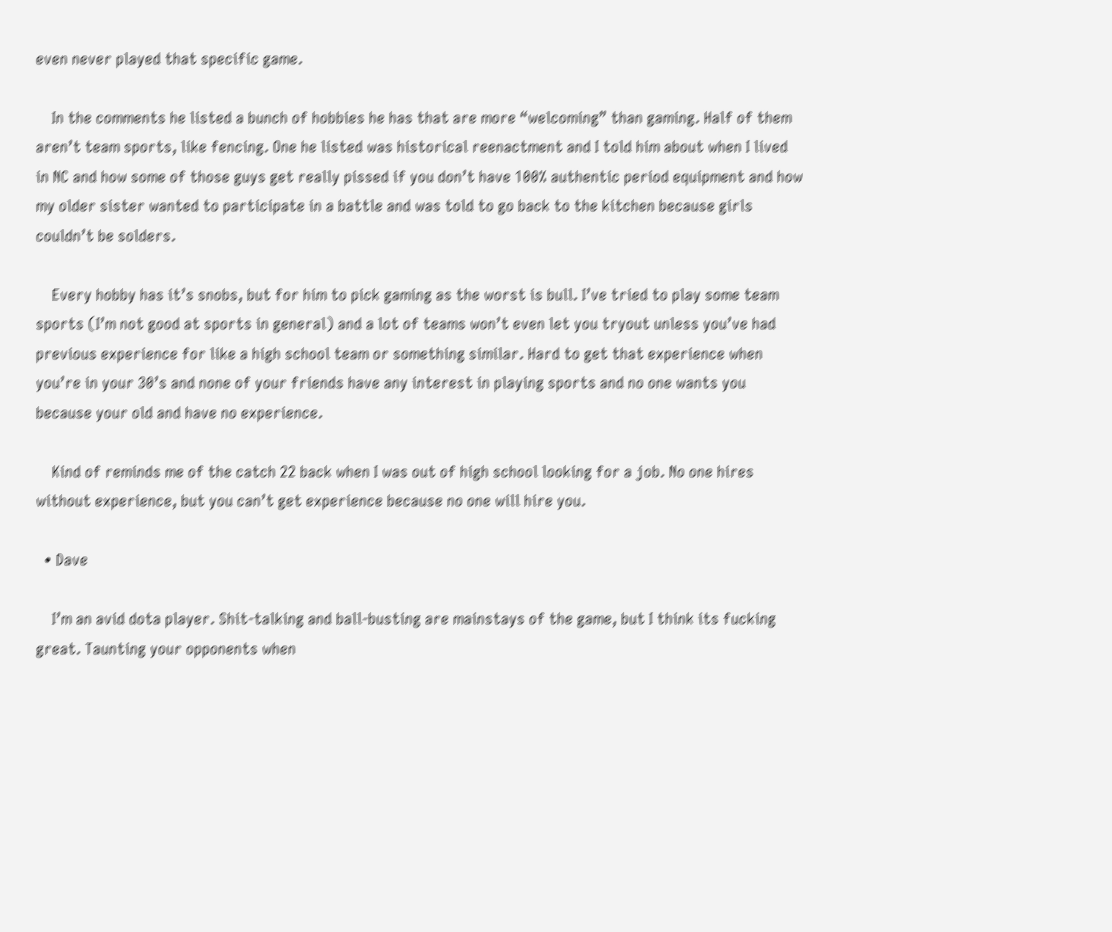even never played that specific game.

    In the comments he listed a bunch of hobbies he has that are more “welcoming” than gaming. Half of them aren’t team sports, like fencing. One he listed was historical reenactment and I told him about when I lived in NC and how some of those guys get really pissed if you don’t have 100% authentic period equipment and how my older sister wanted to participate in a battle and was told to go back to the kitchen because girls couldn’t be solders.

    Every hobby has it’s snobs, but for him to pick gaming as the worst is bull. I’ve tried to play some team sports (I’m not good at sports in general) and a lot of teams won’t even let you tryout unless you’ve had previous experience for like a high school team or something similar. Hard to get that experience when you’re in your 30’s and none of your friends have any interest in playing sports and no one wants you because your old and have no experience.

    Kind of reminds me of the catch 22 back when I was out of high school looking for a job. No one hires without experience, but you can’t get experience because no one will hire you.

  • Dave

    I’m an avid dota player. Shit-talking and ball-busting are mainstays of the game, but I think its fucking great. Taunting your opponents when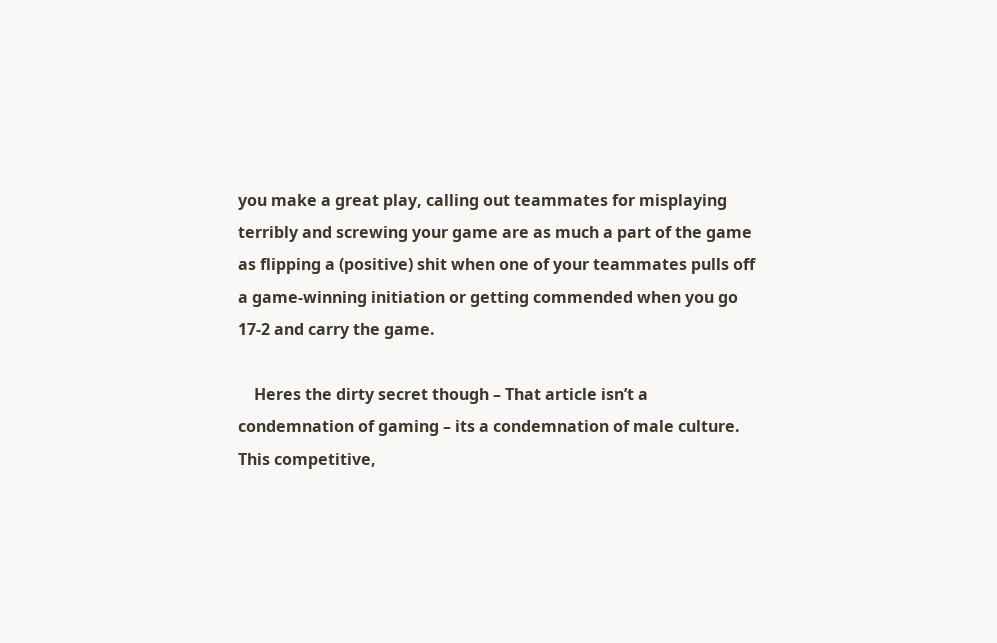you make a great play, calling out teammates for misplaying terribly and screwing your game are as much a part of the game as flipping a (positive) shit when one of your teammates pulls off a game-winning initiation or getting commended when you go 17-2 and carry the game.

    Heres the dirty secret though – That article isn’t a condemnation of gaming – its a condemnation of male culture. This competitive,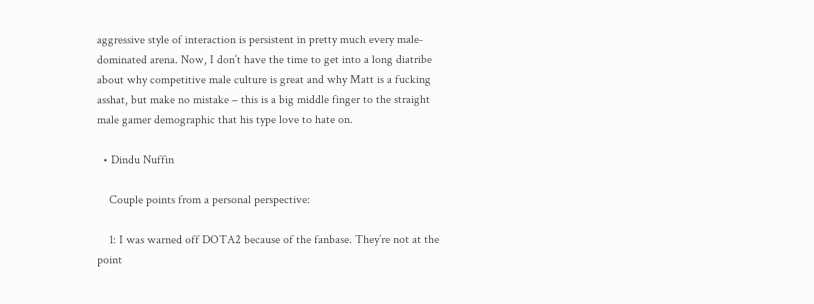aggressive style of interaction is persistent in pretty much every male-dominated arena. Now, I don’t have the time to get into a long diatribe about why competitive male culture is great and why Matt is a fucking asshat, but make no mistake – this is a big middle finger to the straight male gamer demographic that his type love to hate on.

  • Dindu Nuffin

    Couple points from a personal perspective:

    1: I was warned off DOTA2 because of the fanbase. They’re not at the point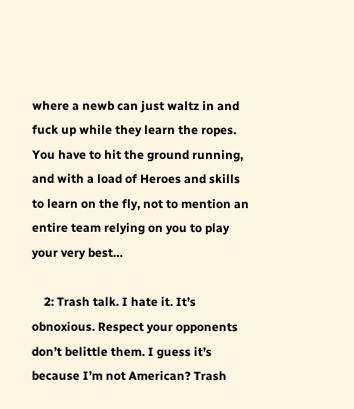where a newb can just waltz in and fuck up while they learn the ropes. You have to hit the ground running, and with a load of Heroes and skills to learn on the fly, not to mention an entire team relying on you to play your very best…

    2: Trash talk. I hate it. It’s obnoxious. Respect your opponents don’t belittle them. I guess it’s because I’m not American? Trash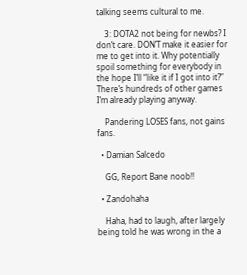talking seems cultural to me.

    3: DOTA2 not being for newbs? I don’t care. DON’T make it easier for me to get into it. Why potentially spoil something for everybody in the hope I’ll “like it if I got into it?” There’s hundreds of other games I’m already playing anyway.

    Pandering LOSES fans, not gains fans.

  • Damian Salcedo

    GG, Report Bane noob!!

  • Zandohaha

    Haha, had to laugh, after largely being told he was wrong in the a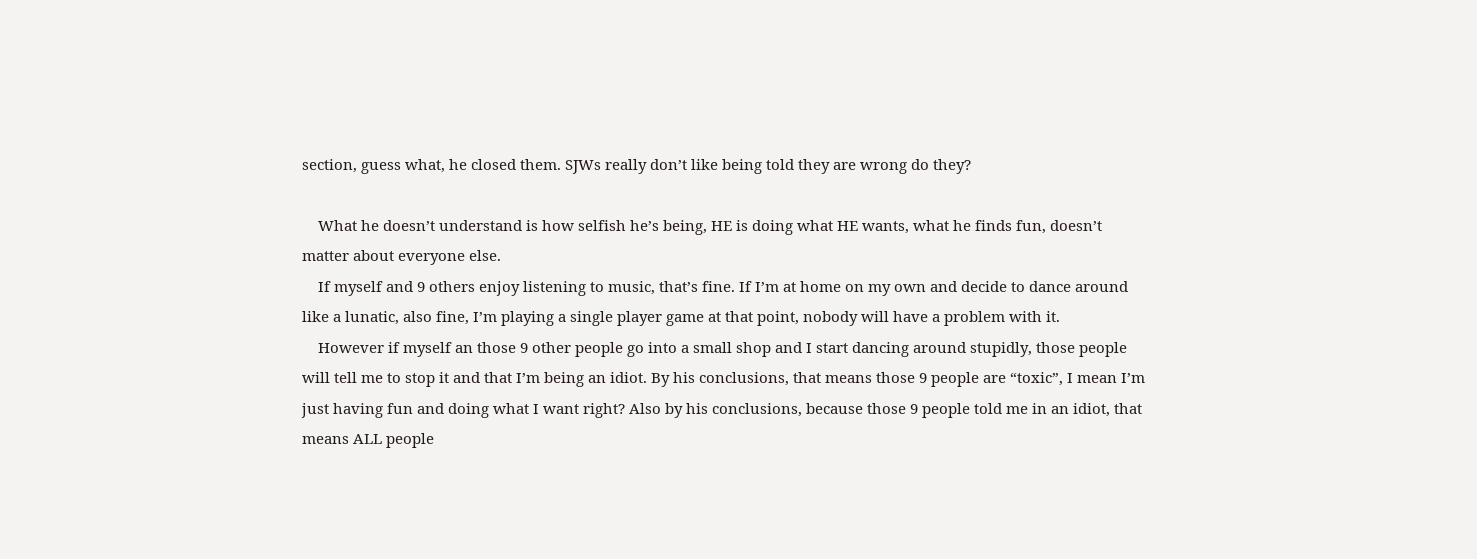section, guess what, he closed them. SJWs really don’t like being told they are wrong do they?

    What he doesn’t understand is how selfish he’s being, HE is doing what HE wants, what he finds fun, doesn’t matter about everyone else.
    If myself and 9 others enjoy listening to music, that’s fine. If I’m at home on my own and decide to dance around like a lunatic, also fine, I’m playing a single player game at that point, nobody will have a problem with it.
    However if myself an those 9 other people go into a small shop and I start dancing around stupidly, those people will tell me to stop it and that I’m being an idiot. By his conclusions, that means those 9 people are “toxic”, I mean I’m just having fun and doing what I want right? Also by his conclusions, because those 9 people told me in an idiot, that means ALL people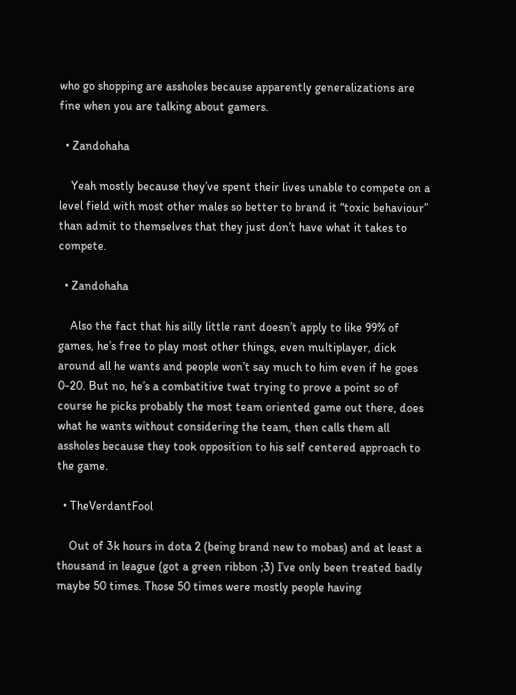who go shopping are assholes because apparently generalizations are fine when you are talking about gamers.

  • Zandohaha

    Yeah mostly because they’ve spent their lives unable to compete on a level field with most other males so better to brand it “toxic behaviour” than admit to themselves that they just don’t have what it takes to compete.

  • Zandohaha

    Also the fact that his silly little rant doesn’t apply to like 99% of games, he’s free to play most other things, even multiplayer, dick around all he wants and people won’t say much to him even if he goes 0-20. But no, he’s a combatitive twat trying to prove a point so of course he picks probably the most team oriented game out there, does what he wants without considering the team, then calls them all assholes because they took opposition to his self centered approach to the game.

  • TheVerdantFool

    Out of 3k hours in dota 2 (being brand new to mobas) and at least a thousand in league (got a green ribbon ;3) I’ve only been treated badly maybe 50 times. Those 50 times were mostly people having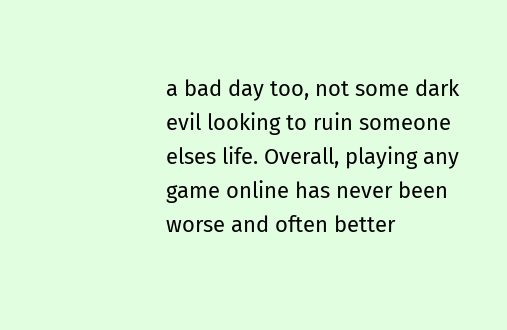a bad day too, not some dark evil looking to ruin someone elses life. Overall, playing any game online has never been worse and often better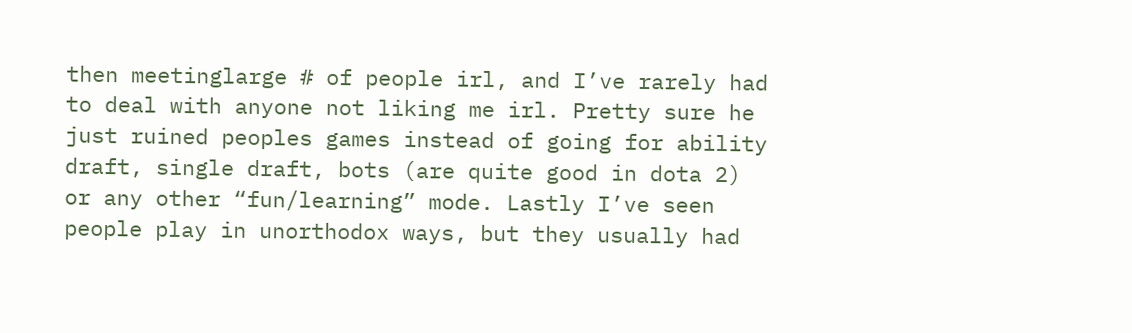then meetinglarge # of people irl, and I’ve rarely had to deal with anyone not liking me irl. Pretty sure he just ruined peoples games instead of going for ability draft, single draft, bots (are quite good in dota 2) or any other “fun/learning” mode. Lastly I’ve seen people play in unorthodox ways, but they usually had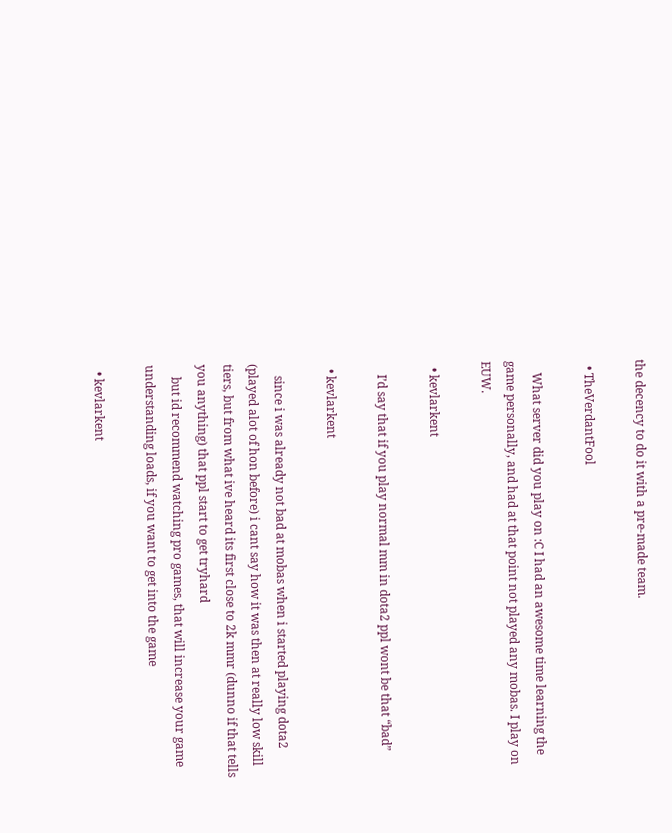the decency to do it with a pre-made team.

  • TheVerdantFool

    What server did you play on :C I had an awesome time learning the game personally, and had at that point not played any mobas. I play on EUW.

  • kevlarkent

    I’d say that if you play normal mm in dota2 ppl wont be that “bad”

  • kevlarkent

    since i was already not bad at mobas when i started playing dota2 (played alot of hon before) i cant say how it was then at really low skill tiers, but from what ive heard its first close to 2k mmr (dunno if that tells you anything) that ppl start to get tryhard
    but id recommend watching pro games, that will increase your game understanding loads, if you want to get into the game

  • kevlarkent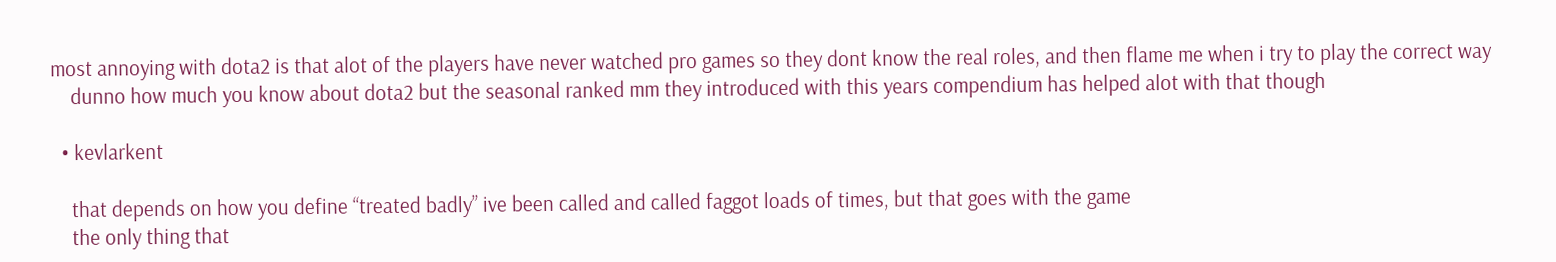most annoying with dota2 is that alot of the players have never watched pro games so they dont know the real roles, and then flame me when i try to play the correct way
    dunno how much you know about dota2 but the seasonal ranked mm they introduced with this years compendium has helped alot with that though

  • kevlarkent

    that depends on how you define “treated badly” ive been called and called faggot loads of times, but that goes with the game
    the only thing that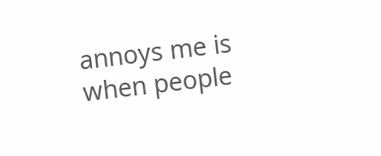annoys me is when people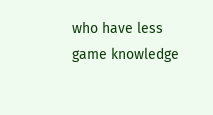who have less game knowledge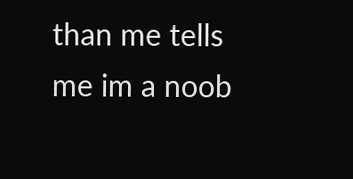than me tells me im a noob